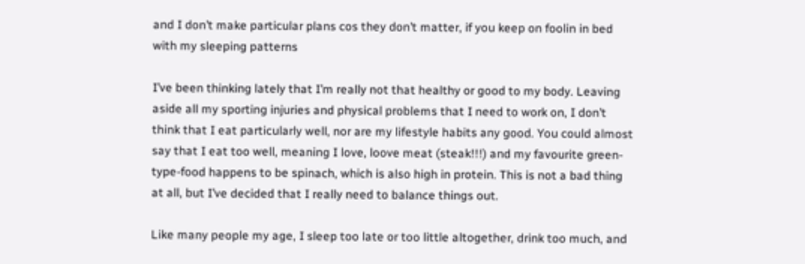and I don’t make particular plans cos they don’t matter, if you keep on foolin in bed with my sleeping patterns

I’ve been thinking lately that I’m really not that healthy or good to my body. Leaving aside all my sporting injuries and physical problems that I need to work on, I don’t think that I eat particularly well, nor are my lifestyle habits any good. You could almost say that I eat too well, meaning I love, loove meat (steak!!!) and my favourite green-type-food happens to be spinach, which is also high in protein. This is not a bad thing at all, but I’ve decided that I really need to balance things out.

Like many people my age, I sleep too late or too little altogether, drink too much, and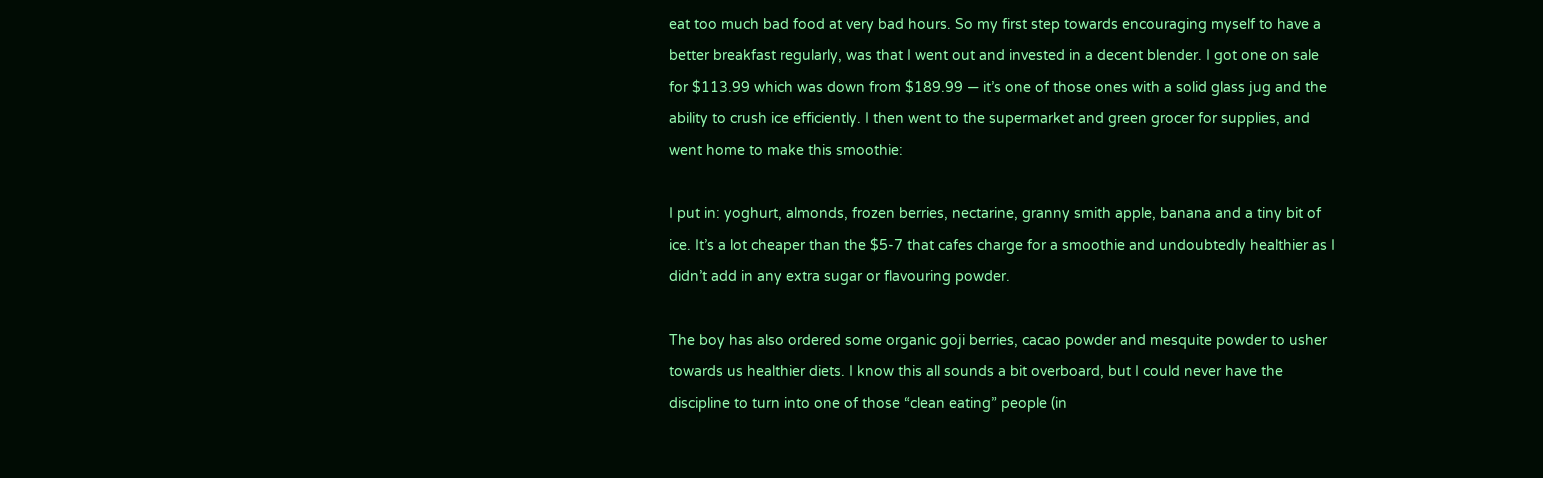eat too much bad food at very bad hours. So my first step towards encouraging myself to have a better breakfast regularly, was that I went out and invested in a decent blender. I got one on sale for $113.99 which was down from $189.99 — it’s one of those ones with a solid glass jug and the ability to crush ice efficiently. I then went to the supermarket and green grocer for supplies, and went home to make this smoothie:

I put in: yoghurt, almonds, frozen berries, nectarine, granny smith apple, banana and a tiny bit of ice. It’s a lot cheaper than the $5-7 that cafes charge for a smoothie and undoubtedly healthier as I didn’t add in any extra sugar or flavouring powder.

The boy has also ordered some organic goji berries, cacao powder and mesquite powder to usher towards us healthier diets. I know this all sounds a bit overboard, but I could never have the discipline to turn into one of those “clean eating” people (in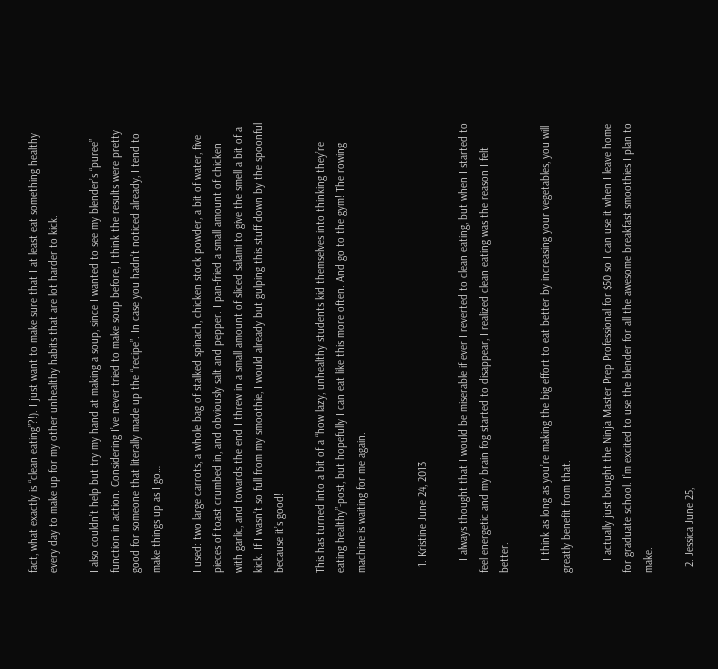fact, what exactly is “clean eating”?!). I just want to make sure that I at least eat something healthy every day to make up for my other unhealthy habits that are lot harder to kick.

I also couldn’t help but try my hand at making a soup, since I wanted to see my blender’s “puree” function in action. Considering I’ve never tried to make soup before, I think the results were pretty good for someone that literally made up the “recipe”. In case you hadn’t noticed already, I tend to make things up as I go…

I used: two large carrots, a whole bag of stalked spinach, chicken stock powder, a bit of water, five pieces of toast crumbed in, and obviously salt and pepper. I pan-fried a small amount of chicken with garlic, and towards the end I threw in a small amount of sliced salami to give the smell a bit of a kick. If I wasn’t so full from my smoothie, I would already but gulping this stuff down by the spoonful because it’s good!

This has turned into a bit of a “how lazy, unhealthy students kid themselves into thinking they’re eating healthy”-post, but hopefully I can eat like this more often. And go to the gym! The rowing machine is waiting for me again.


  1. Kristine June 24, 2013

    I always thought that I would be miserable if ever I reverted to clean eating, but when I started to feel energetic and my brain fog started to disappear, I realized clean eating was the reason I felt better.

    I think as long as you’re making the big effort to eat better by increasing your vegetables, you will greatly benefit from that.

    I actually just bought the Ninja Master Prep Professional for $50 so I can use it when I leave home for graduate school. I’m excited to use the blender for all the awesome breakfast smoothies I plan to make.

  2. Jessica June 25,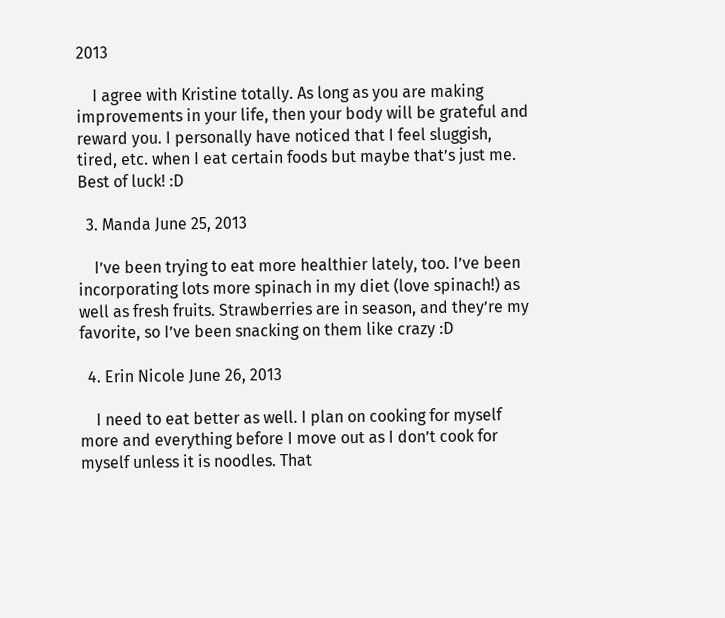2013

    I agree with Kristine totally. As long as you are making improvements in your life, then your body will be grateful and reward you. I personally have noticed that I feel sluggish, tired, etc. when I eat certain foods but maybe that’s just me. Best of luck! :D

  3. Manda June 25, 2013

    I’ve been trying to eat more healthier lately, too. I’ve been incorporating lots more spinach in my diet (love spinach!) as well as fresh fruits. Strawberries are in season, and they’re my favorite, so I’ve been snacking on them like crazy :D

  4. Erin Nicole June 26, 2013

    I need to eat better as well. I plan on cooking for myself more and everything before I move out as I don’t cook for myself unless it is noodles. That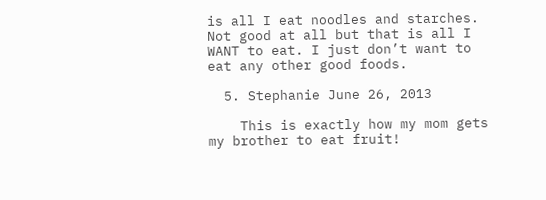is all I eat noodles and starches. Not good at all but that is all I WANT to eat. I just don’t want to eat any other good foods.

  5. Stephanie June 26, 2013

    This is exactly how my mom gets my brother to eat fruit!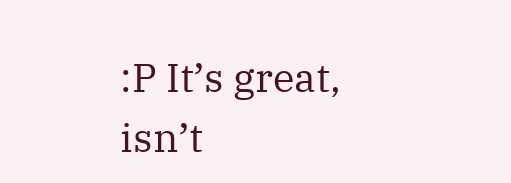:P It’s great, isn’t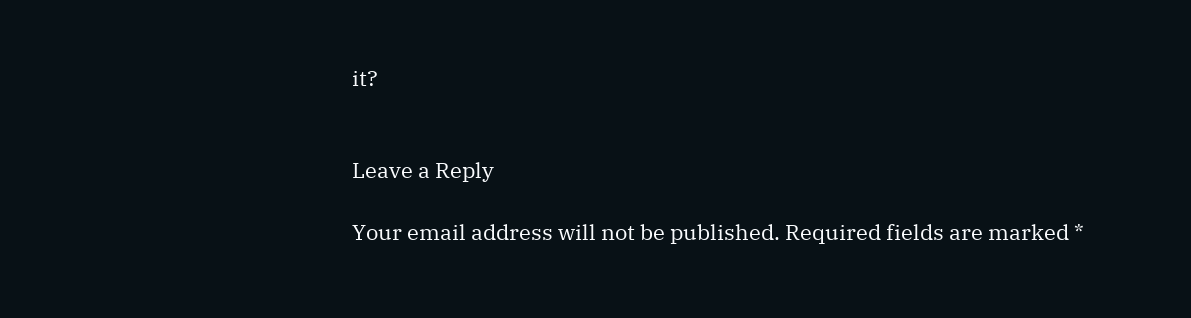it?


Leave a Reply

Your email address will not be published. Required fields are marked *